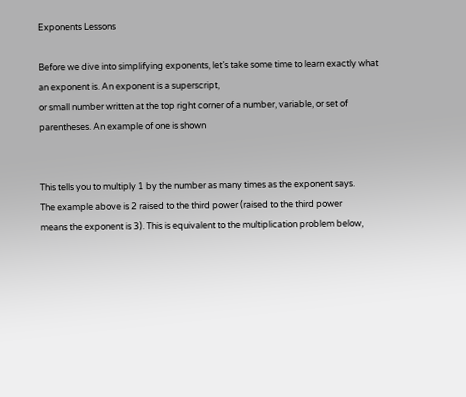Exponents Lessons

Before we dive into simplifying exponents, let’s take some time to learn exactly what an exponent is. An exponent is a superscript,
or small number written at the top right corner of a number, variable, or set of parentheses. An example of one is shown


This tells you to multiply 1 by the number as many times as the exponent says.
The example above is 2 raised to the third power (raised to the third power
means the exponent is 3). This is equivalent to the multiplication problem below,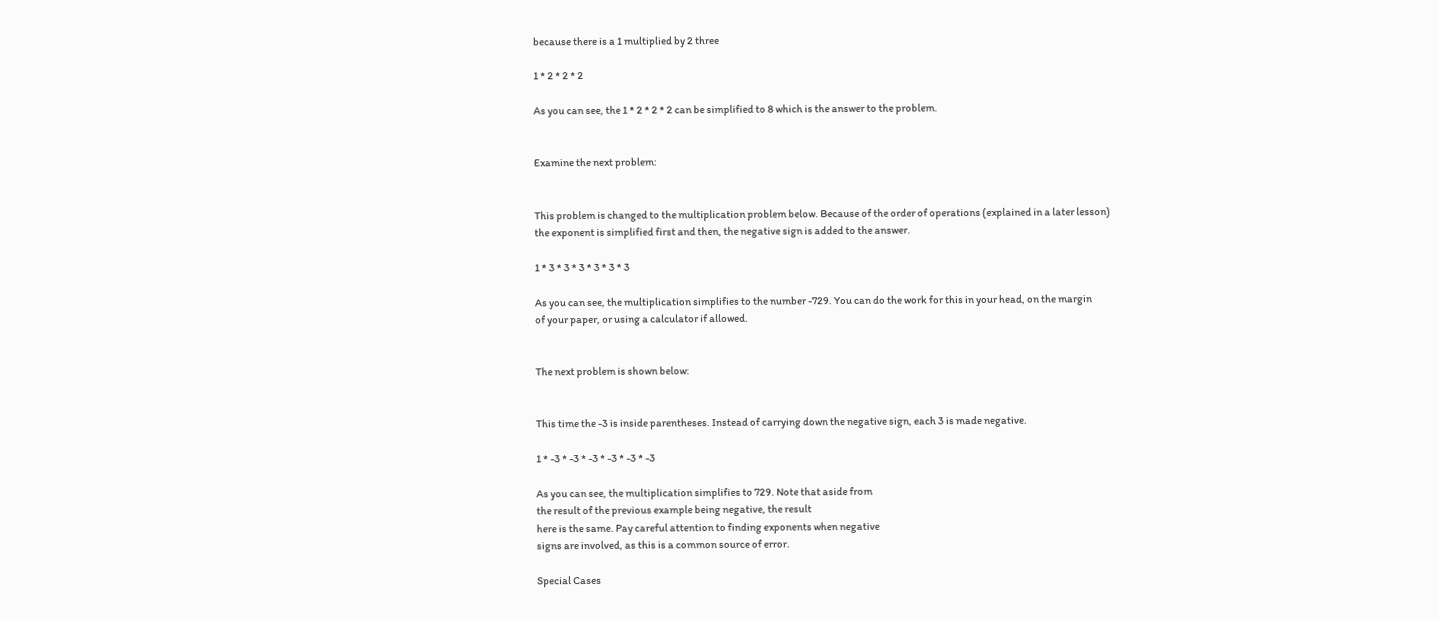because there is a 1 multiplied by 2 three

1 * 2 * 2 * 2

As you can see, the 1 * 2 * 2 * 2 can be simplified to 8 which is the answer to the problem.


Examine the next problem:


This problem is changed to the multiplication problem below. Because of the order of operations (explained in a later lesson)
the exponent is simplified first and then, the negative sign is added to the answer.

1 * 3 * 3 * 3 * 3 * 3 * 3

As you can see, the multiplication simplifies to the number -729. You can do the work for this in your head, on the margin
of your paper, or using a calculator if allowed.


The next problem is shown below:


This time the -3 is inside parentheses. Instead of carrying down the negative sign, each 3 is made negative.

1 * -3 * -3 * -3 * -3 * -3 * -3

As you can see, the multiplication simplifies to 729. Note that aside from
the result of the previous example being negative, the result
here is the same. Pay careful attention to finding exponents when negative
signs are involved, as this is a common source of error.

Special Cases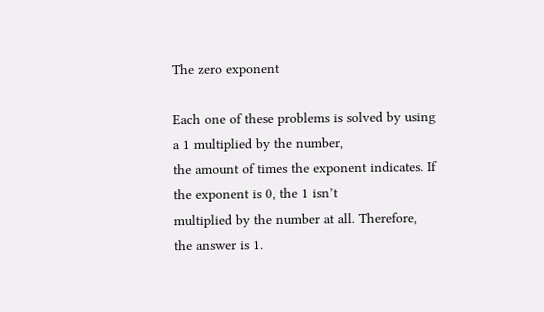The zero exponent

Each one of these problems is solved by using a 1 multiplied by the number,
the amount of times the exponent indicates. If the exponent is 0, the 1 isn’t
multiplied by the number at all. Therefore, the answer is 1.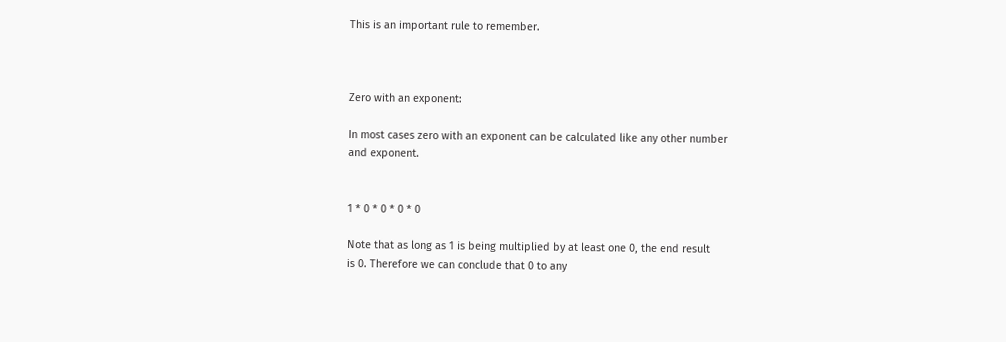This is an important rule to remember.



Zero with an exponent:

In most cases zero with an exponent can be calculated like any other number
and exponent.


1 * 0 * 0 * 0 * 0

Note that as long as 1 is being multiplied by at least one 0, the end result
is 0. Therefore we can conclude that 0 to any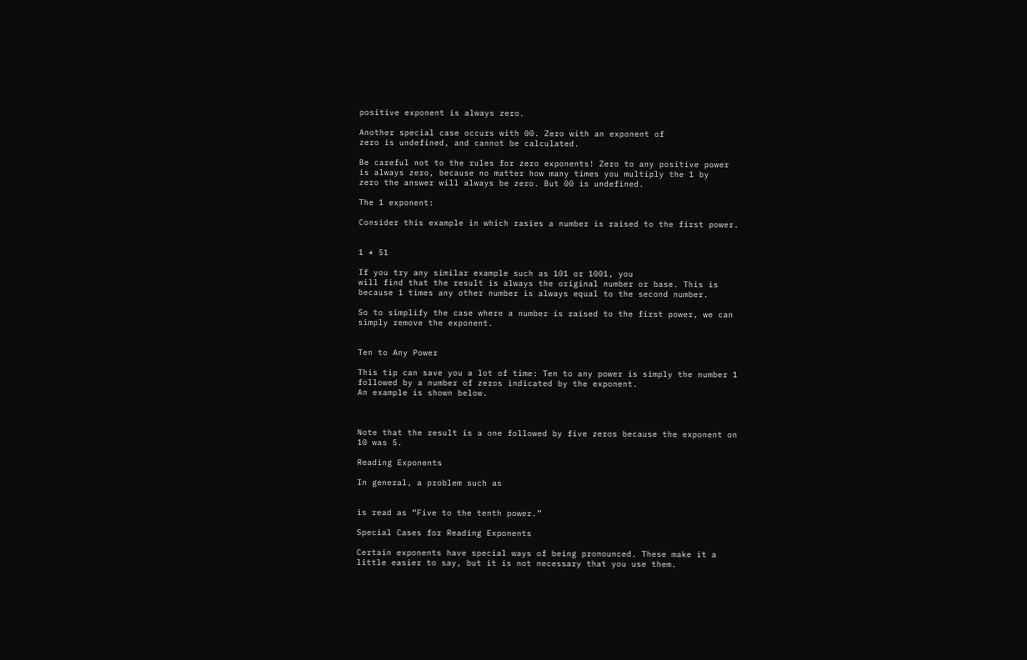positive exponent is always zero.

Another special case occurs with 00. Zero with an exponent of
zero is undefined, and cannot be calculated.

Be careful not to the rules for zero exponents! Zero to any positive power
is always zero, because no matter how many times you multiply the 1 by
zero the answer will always be zero. But 00 is undefined.

The 1 exponent:

Consider this example in which rasies a number is raised to the first power.


1 * 51

If you try any similar example such as 101 or 1001, you
will find that the result is always the original number or base. This is
because 1 times any other number is always equal to the second number.

So to simplify the case where a number is raised to the first power, we can
simply remove the exponent.


Ten to Any Power

This tip can save you a lot of time: Ten to any power is simply the number 1
followed by a number of zeros indicated by the exponent.
An example is shown below.



Note that the result is a one followed by five zeros because the exponent on
10 was 5.

Reading Exponents

In general, a problem such as


is read as “Five to the tenth power.”

Special Cases for Reading Exponents

Certain exponents have special ways of being pronounced. These make it a
little easier to say, but it is not necessary that you use them.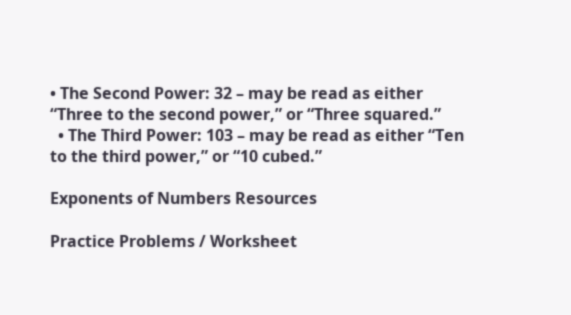• The Second Power: 32 – may be read as either “Three to the second power,” or “Three squared.”
  • The Third Power: 103 – may be read as either “Ten to the third power,” or “10 cubed.”

Exponents of Numbers Resources

Practice Problems / Worksheet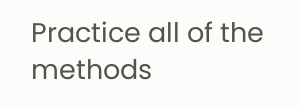Practice all of the methods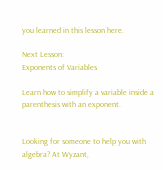you learned in this lesson here.

Next Lesson:
Exponents of Variables

Learn how to simplify a variable inside a parenthesis with an exponent.


Looking for someone to help you with algebra? At Wyzant,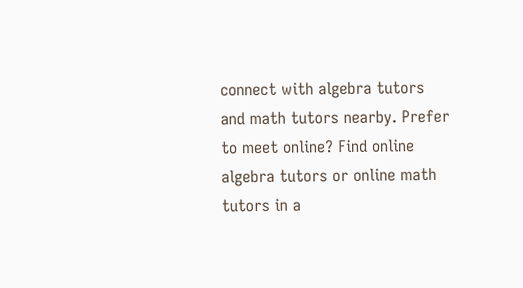connect with algebra tutors and math tutors nearby. Prefer to meet online? Find online algebra tutors or online math tutors in a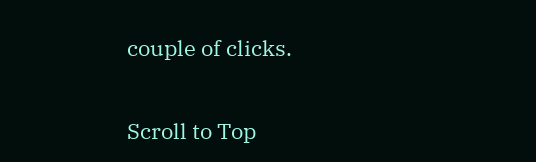couple of clicks.

Scroll to Top